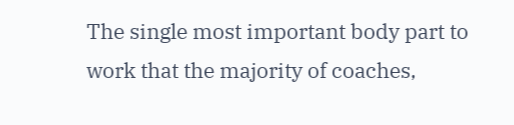The single most important body part to work that the majority of coaches,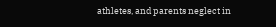athletes, and parents neglect in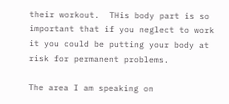their workout.  THis body part is so important that if you neglect to work it you could be putting your body at risk for permanent problems.

The area I am speaking on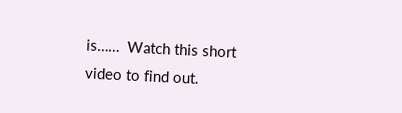is……  Watch this short video to find out.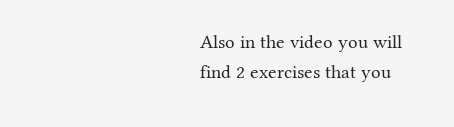Also in the video you will find 2 exercises that you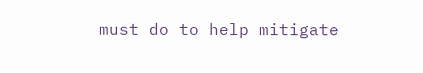must do to help mitigate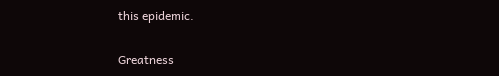this epidemic.

Greatness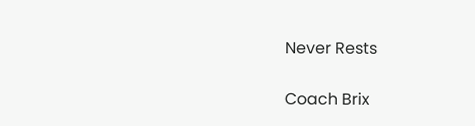Never Rests

Coach Brix